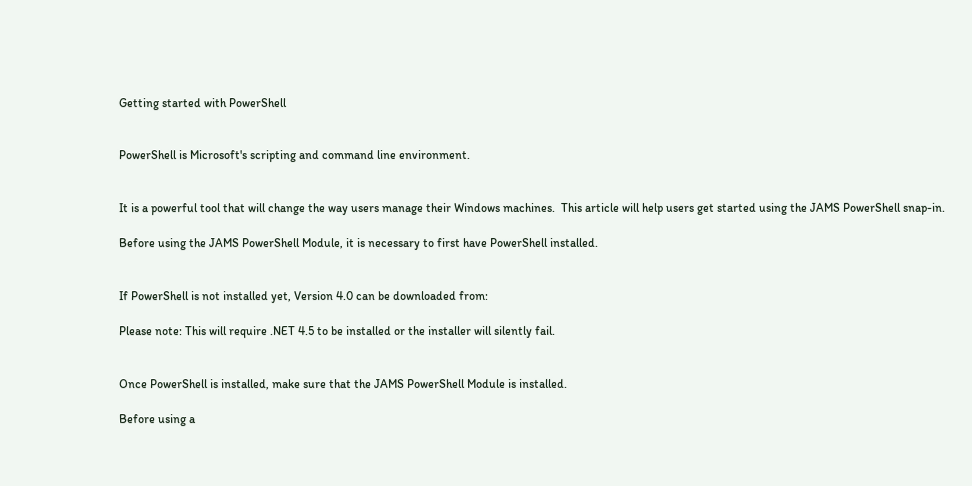Getting started with PowerShell


PowerShell is Microsoft's scripting and command line environment.


It is a powerful tool that will change the way users manage their Windows machines.  This article will help users get started using the JAMS PowerShell snap-in.

Before using the JAMS PowerShell Module, it is necessary to first have PowerShell installed.


If PowerShell is not installed yet, Version 4.0 can be downloaded from:

Please note: This will require .NET 4.5 to be installed or the installer will silently fail.


Once PowerShell is installed, make sure that the JAMS PowerShell Module is installed.

Before using a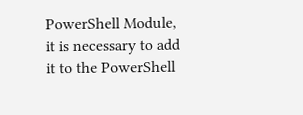PowerShell Module, it is necessary to add it to the PowerShell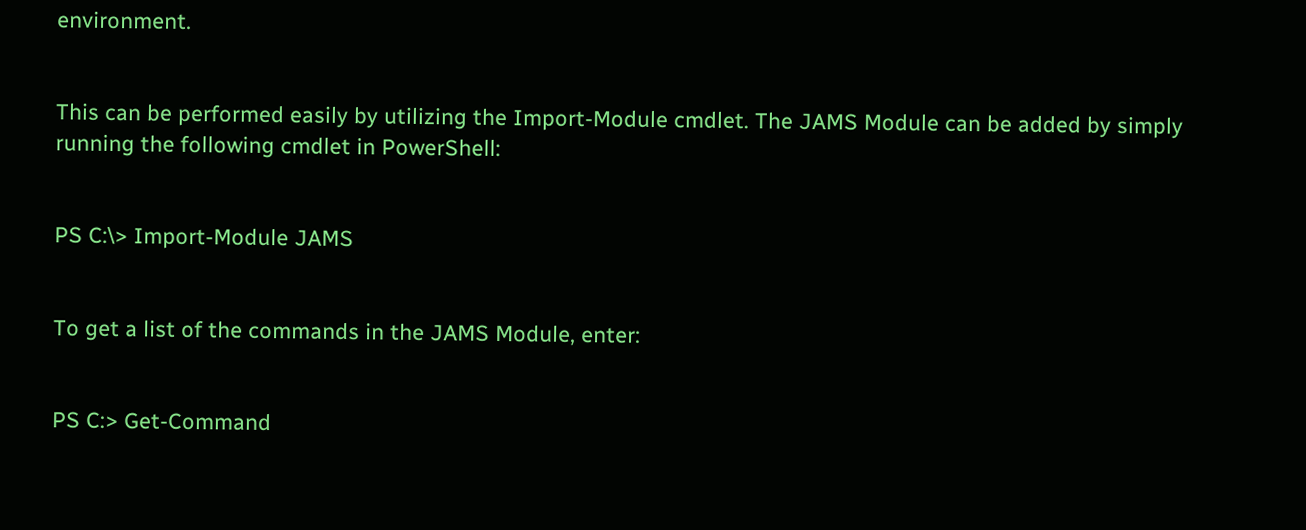environment.


This can be performed easily by utilizing the Import-Module cmdlet. The JAMS Module can be added by simply running the following cmdlet in PowerShell:


PS C:\> Import-Module JAMS


To get a list of the commands in the JAMS Module, enter:


PS C:> Get-Command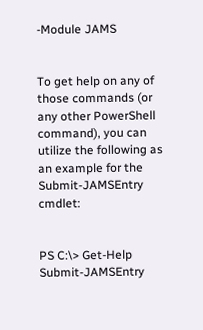-Module JAMS


To get help on any of those commands (or any other PowerShell command), you can utilize the following as an example for the Submit-JAMSEntry cmdlet:


PS C:\> Get-Help Submit-JAMSEntry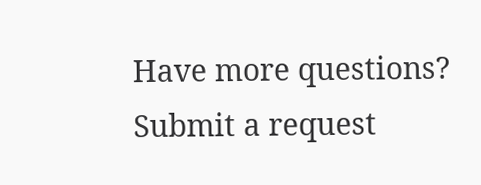Have more questions? Submit a request